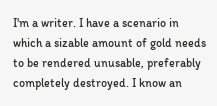I'm a writer. I have a scenario in which a sizable amount of gold needs to be rendered unusable, preferably completely destroyed. I know an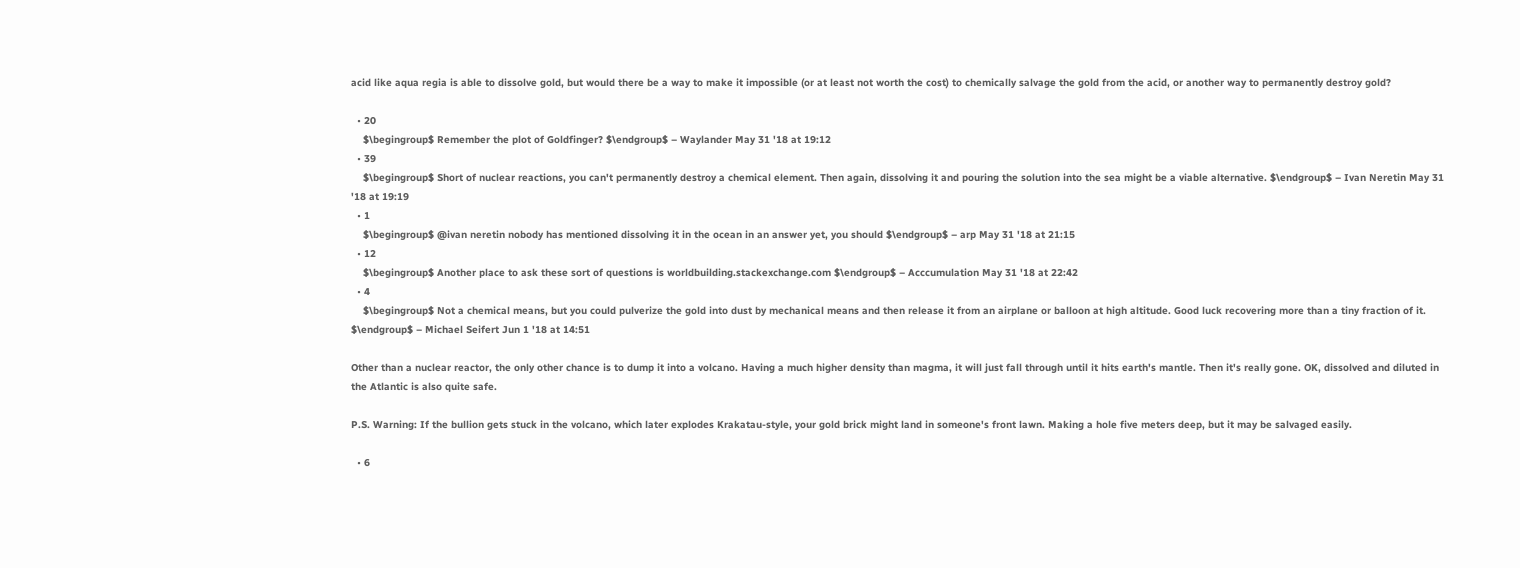acid like aqua regia is able to dissolve gold, but would there be a way to make it impossible (or at least not worth the cost) to chemically salvage the gold from the acid, or another way to permanently destroy gold?

  • 20
    $\begingroup$ Remember the plot of Goldfinger? $\endgroup$ – Waylander May 31 '18 at 19:12
  • 39
    $\begingroup$ Short of nuclear reactions, you can't permanently destroy a chemical element. Then again, dissolving it and pouring the solution into the sea might be a viable alternative. $\endgroup$ – Ivan Neretin May 31 '18 at 19:19
  • 1
    $\begingroup$ @ivan neretin nobody has mentioned dissolving it in the ocean in an answer yet, you should $\endgroup$ – arp May 31 '18 at 21:15
  • 12
    $\begingroup$ Another place to ask these sort of questions is worldbuilding.stackexchange.com $\endgroup$ – Acccumulation May 31 '18 at 22:42
  • 4
    $\begingroup$ Not a chemical means, but you could pulverize the gold into dust by mechanical means and then release it from an airplane or balloon at high altitude. Good luck recovering more than a tiny fraction of it. $\endgroup$ – Michael Seifert Jun 1 '18 at 14:51

Other than a nuclear reactor, the only other chance is to dump it into a volcano. Having a much higher density than magma, it will just fall through until it hits earth's mantle. Then it's really gone. OK, dissolved and diluted in the Atlantic is also quite safe.

P.S. Warning: If the bullion gets stuck in the volcano, which later explodes Krakatau-style, your gold brick might land in someone's front lawn. Making a hole five meters deep, but it may be salvaged easily.

  • 6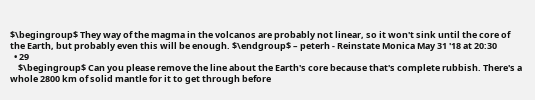$\begingroup$ They way of the magma in the volcanos are probably not linear, so it won't sink until the core of the Earth, but probably even this will be enough. $\endgroup$ – peterh - Reinstate Monica May 31 '18 at 20:30
  • 29
    $\begingroup$ Can you please remove the line about the Earth's core because that's complete rubbish. There's a whole 2800 km of solid mantle for it to get through before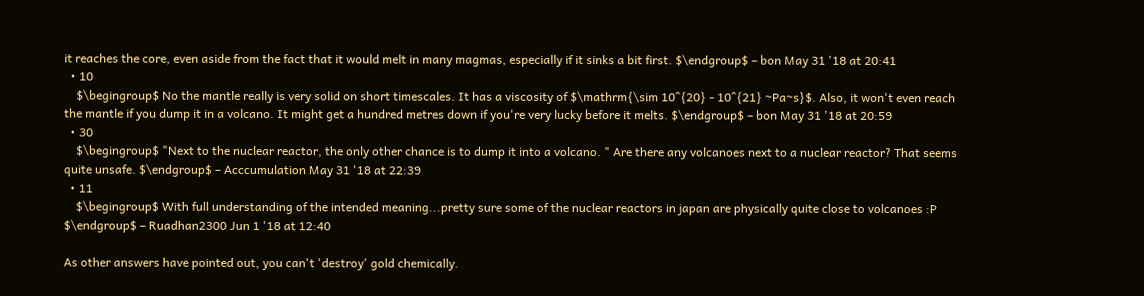it reaches the core, even aside from the fact that it would melt in many magmas, especially if it sinks a bit first. $\endgroup$ – bon May 31 '18 at 20:41
  • 10
    $\begingroup$ No the mantle really is very solid on short timescales. It has a viscosity of $\mathrm{\sim 10^{20} - 10^{21} ~Pa~s}$. Also, it won't even reach the mantle if you dump it in a volcano. It might get a hundred metres down if you're very lucky before it melts. $\endgroup$ – bon May 31 '18 at 20:59
  • 30
    $\begingroup$ "Next to the nuclear reactor, the only other chance is to dump it into a volcano. " Are there any volcanoes next to a nuclear reactor? That seems quite unsafe. $\endgroup$ – Acccumulation May 31 '18 at 22:39
  • 11
    $\begingroup$ With full understanding of the intended meaning...pretty sure some of the nuclear reactors in japan are physically quite close to volcanoes :P $\endgroup$ – Ruadhan2300 Jun 1 '18 at 12:40

As other answers have pointed out, you can't 'destroy' gold chemically.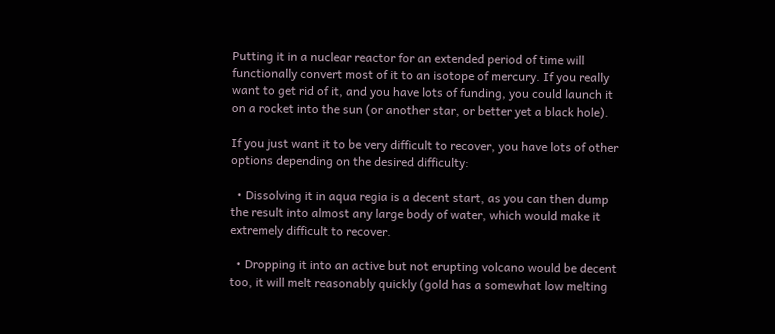Putting it in a nuclear reactor for an extended period of time will functionally convert most of it to an isotope of mercury. If you really want to get rid of it, and you have lots of funding, you could launch it on a rocket into the sun (or another star, or better yet a black hole).

If you just want it to be very difficult to recover, you have lots of other options depending on the desired difficulty:

  • Dissolving it in aqua regia is a decent start, as you can then dump the result into almost any large body of water, which would make it extremely difficult to recover.

  • Dropping it into an active but not erupting volcano would be decent too, it will melt reasonably quickly (gold has a somewhat low melting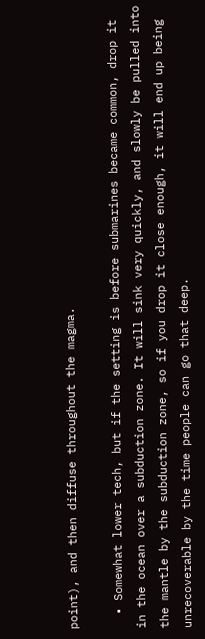point), and then diffuse throughout the magma.

  • Somewhat lower tech, but if the setting is before submarines became common, drop it in the ocean over a subduction zone. It will sink very quickly, and slowly be pulled into the mantle by the subduction zone, so if you drop it close enough, it will end up being unrecoverable by the time people can go that deep.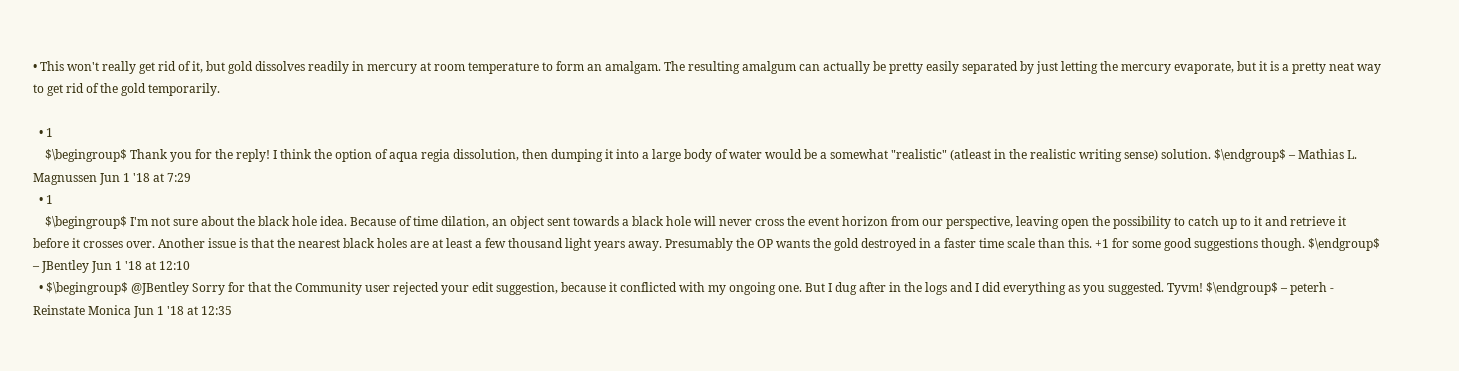• This won't really get rid of it, but gold dissolves readily in mercury at room temperature to form an amalgam. The resulting amalgum can actually be pretty easily separated by just letting the mercury evaporate, but it is a pretty neat way to get rid of the gold temporarily.

  • 1
    $\begingroup$ Thank you for the reply! I think the option of aqua regia dissolution, then dumping it into a large body of water would be a somewhat "realistic" (atleast in the realistic writing sense) solution. $\endgroup$ – Mathias L. Magnussen Jun 1 '18 at 7:29
  • 1
    $\begingroup$ I'm not sure about the black hole idea. Because of time dilation, an object sent towards a black hole will never cross the event horizon from our perspective, leaving open the possibility to catch up to it and retrieve it before it crosses over. Another issue is that the nearest black holes are at least a few thousand light years away. Presumably the OP wants the gold destroyed in a faster time scale than this. +1 for some good suggestions though. $\endgroup$ – JBentley Jun 1 '18 at 12:10
  • $\begingroup$ @JBentley Sorry for that the Community user rejected your edit suggestion, because it conflicted with my ongoing one. But I dug after in the logs and I did everything as you suggested. Tyvm! $\endgroup$ – peterh - Reinstate Monica Jun 1 '18 at 12:35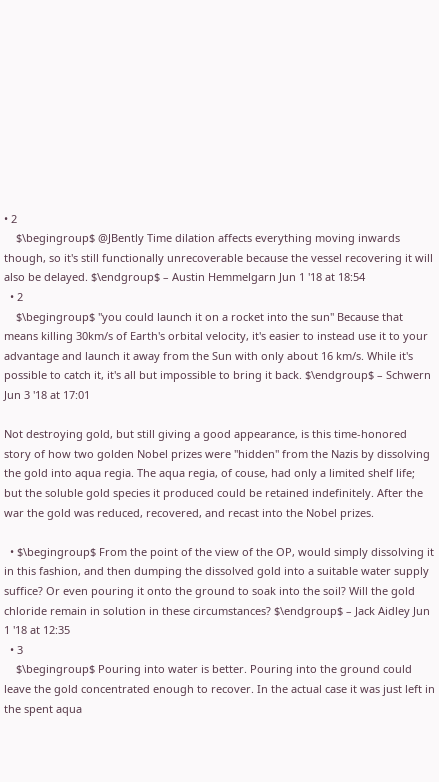• 2
    $\begingroup$ @JBently Time dilation affects everything moving inwards though, so it's still functionally unrecoverable because the vessel recovering it will also be delayed. $\endgroup$ – Austin Hemmelgarn Jun 1 '18 at 18:54
  • 2
    $\begingroup$ "you could launch it on a rocket into the sun" Because that means killing 30km/s of Earth's orbital velocity, it's easier to instead use it to your advantage and launch it away from the Sun with only about 16 km/s. While it's possible to catch it, it's all but impossible to bring it back. $\endgroup$ – Schwern Jun 3 '18 at 17:01

Not destroying gold, but still giving a good appearance, is this time-honored story of how two golden Nobel prizes were "hidden" from the Nazis by dissolving the gold into aqua regia. The aqua regia, of couse, had only a limited shelf life; but the soluble gold species it produced could be retained indefinitely. After the war the gold was reduced, recovered, and recast into the Nobel prizes.

  • $\begingroup$ From the point of the view of the OP, would simply dissolving it in this fashion, and then dumping the dissolved gold into a suitable water supply suffice? Or even pouring it onto the ground to soak into the soil? Will the gold chloride remain in solution in these circumstances? $\endgroup$ – Jack Aidley Jun 1 '18 at 12:35
  • 3
    $\begingroup$ Pouring into water is better. Pouring into the ground could leave the gold concentrated enough to recover. In the actual case it was just left in the spent aqua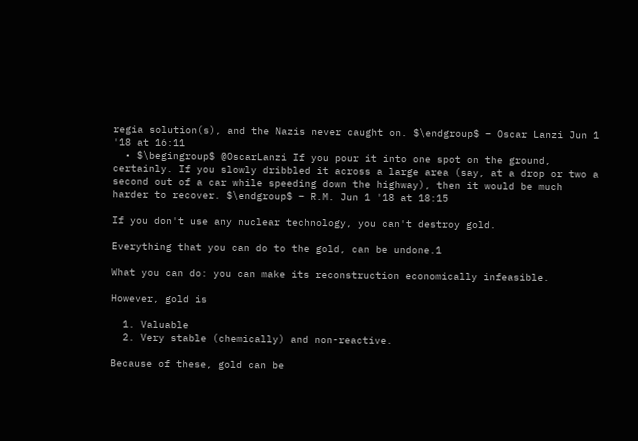regia solution(s), and the Nazis never caught on. $\endgroup$ – Oscar Lanzi Jun 1 '18 at 16:11
  • $\begingroup$ @OscarLanzi If you pour it into one spot on the ground, certainly. If you slowly dribbled it across a large area (say, at a drop or two a second out of a car while speeding down the highway), then it would be much harder to recover. $\endgroup$ – R.M. Jun 1 '18 at 18:15

If you don't use any nuclear technology, you can't destroy gold.

Everything that you can do to the gold, can be undone.1

What you can do: you can make its reconstruction economically infeasible.

However, gold is

  1. Valuable
  2. Very stable (chemically) and non-reactive.

Because of these, gold can be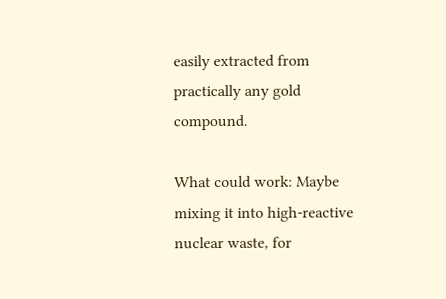easily extracted from practically any gold compound.

What could work: Maybe mixing it into high-reactive nuclear waste, for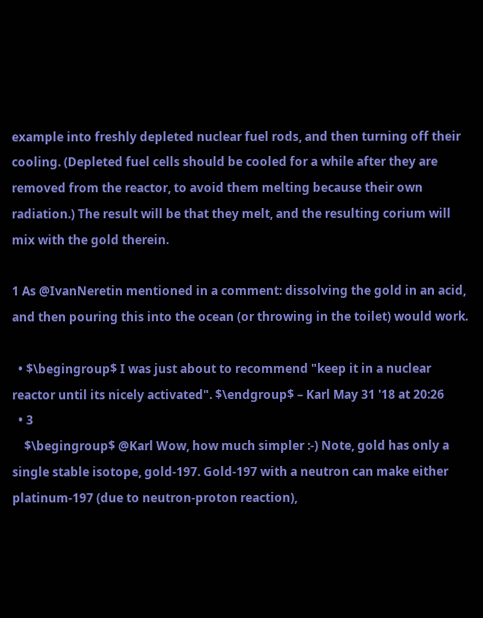example into freshly depleted nuclear fuel rods, and then turning off their cooling. (Depleted fuel cells should be cooled for a while after they are removed from the reactor, to avoid them melting because their own radiation.) The result will be that they melt, and the resulting corium will mix with the gold therein.

1 As @IvanNeretin mentioned in a comment: dissolving the gold in an acid, and then pouring this into the ocean (or throwing in the toilet) would work.

  • $\begingroup$ I was just about to recommend "keep it in a nuclear reactor until its nicely activated". $\endgroup$ – Karl May 31 '18 at 20:26
  • 3
    $\begingroup$ @Karl Wow, how much simpler :-) Note, gold has only a single stable isotope, gold-197. Gold-197 with a neutron can make either platinum-197 (due to neutron-proton reaction),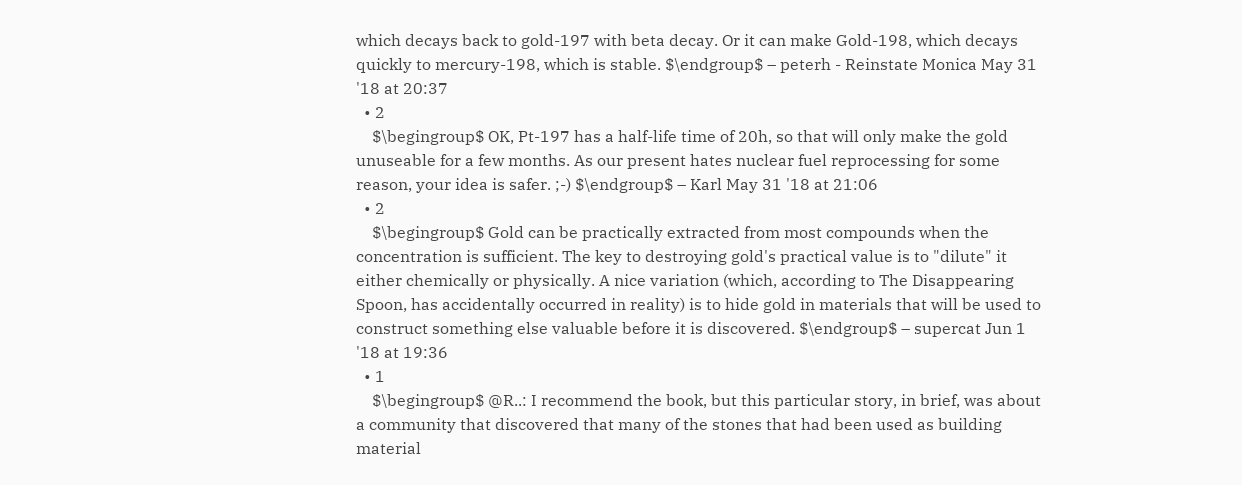which decays back to gold-197 with beta decay. Or it can make Gold-198, which decays quickly to mercury-198, which is stable. $\endgroup$ – peterh - Reinstate Monica May 31 '18 at 20:37
  • 2
    $\begingroup$ OK, Pt-197 has a half-life time of 20h, so that will only make the gold unuseable for a few months. As our present hates nuclear fuel reprocessing for some reason, your idea is safer. ;-) $\endgroup$ – Karl May 31 '18 at 21:06
  • 2
    $\begingroup$ Gold can be practically extracted from most compounds when the concentration is sufficient. The key to destroying gold's practical value is to "dilute" it either chemically or physically. A nice variation (which, according to The Disappearing Spoon, has accidentally occurred in reality) is to hide gold in materials that will be used to construct something else valuable before it is discovered. $\endgroup$ – supercat Jun 1 '18 at 19:36
  • 1
    $\begingroup$ @R..: I recommend the book, but this particular story, in brief, was about a community that discovered that many of the stones that had been used as building material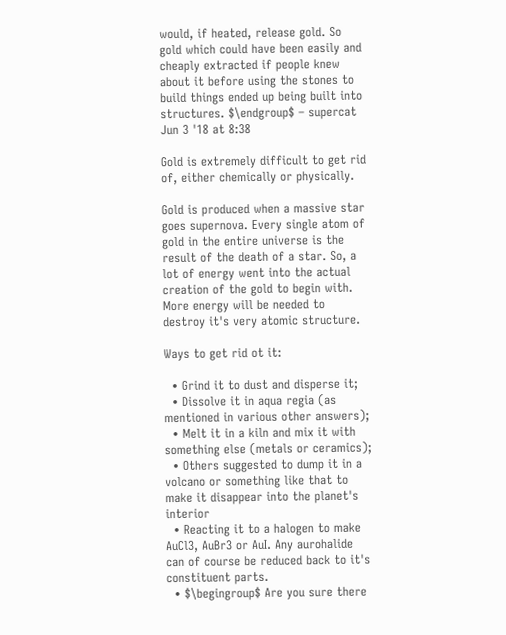would, if heated, release gold. So gold which could have been easily and cheaply extracted if people knew about it before using the stones to build things ended up being built into structures. $\endgroup$ – supercat Jun 3 '18 at 8:38

Gold is extremely difficult to get rid of, either chemically or physically.

Gold is produced when a massive star goes supernova. Every single atom of gold in the entire universe is the result of the death of a star. So, a lot of energy went into the actual creation of the gold to begin with. More energy will be needed to destroy it's very atomic structure.

Ways to get rid ot it:

  • Grind it to dust and disperse it;
  • Dissolve it in aqua regia (as mentioned in various other answers);
  • Melt it in a kiln and mix it with something else (metals or ceramics);
  • Others suggested to dump it in a volcano or something like that to make it disappear into the planet's interior
  • Reacting it to a halogen to make AuCl3, AuBr3 or AuI. Any aurohalide can of course be reduced back to it's constituent parts.
  • $\begingroup$ Are you sure there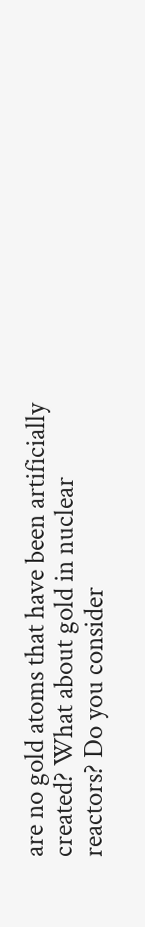are no gold atoms that have been artificially created? What about gold in nuclear reactors? Do you consider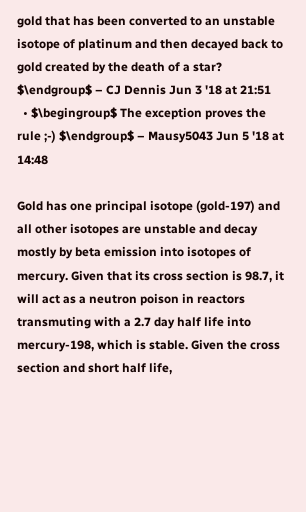gold that has been converted to an unstable isotope of platinum and then decayed back to gold created by the death of a star? $\endgroup$ – CJ Dennis Jun 3 '18 at 21:51
  • $\begingroup$ The exception proves the rule ;-) $\endgroup$ – Mausy5043 Jun 5 '18 at 14:48

Gold has one principal isotope (gold-197) and all other isotopes are unstable and decay mostly by beta emission into isotopes of mercury. Given that its cross section is 98.7, it will act as a neutron poison in reactors transmuting with a 2.7 day half life into mercury-198, which is stable. Given the cross section and short half life,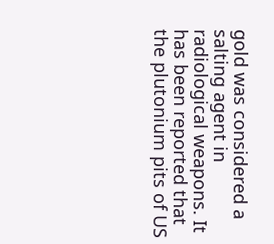gold was considered a salting agent in radiological weapons. It has been reported that the plutonium pits of US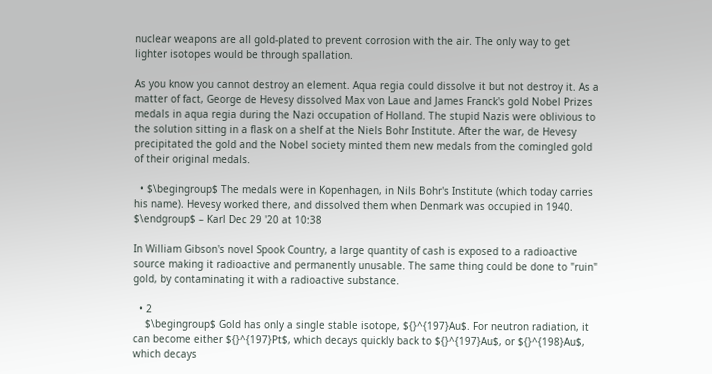nuclear weapons are all gold-plated to prevent corrosion with the air. The only way to get lighter isotopes would be through spallation.

As you know you cannot destroy an element. Aqua regia could dissolve it but not destroy it. As a matter of fact, George de Hevesy dissolved Max von Laue and James Franck's gold Nobel Prizes medals in aqua regia during the Nazi occupation of Holland. The stupid Nazis were oblivious to the solution sitting in a flask on a shelf at the Niels Bohr Institute. After the war, de Hevesy precipitated the gold and the Nobel society minted them new medals from the comingled gold of their original medals.

  • $\begingroup$ The medals were in Kopenhagen, in Nils Bohr's Institute (which today carries his name). Hevesy worked there, and dissolved them when Denmark was occupied in 1940. $\endgroup$ – Karl Dec 29 '20 at 10:38

In William Gibson's novel Spook Country, a large quantity of cash is exposed to a radioactive source making it radioactive and permanently unusable. The same thing could be done to "ruin" gold, by contaminating it with a radioactive substance.

  • 2
    $\begingroup$ Gold has only a single stable isotope, ${}^{197}Au$. For neutron radiation, it can become either ${}^{197}Pt$, which decays quickly back to ${}^{197}Au$, or ${}^{198}Au$, which decays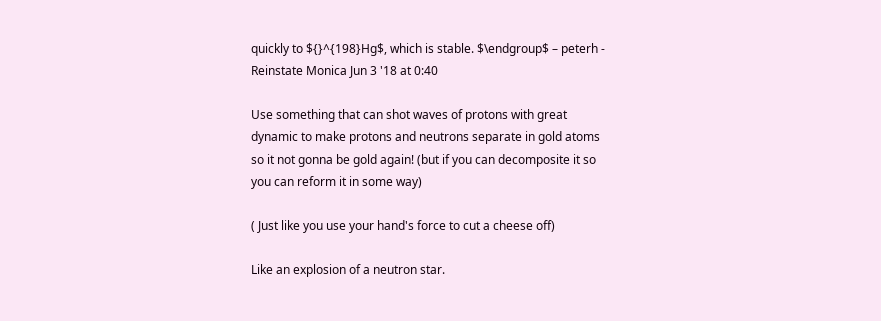quickly to ${}^{198}Hg$, which is stable. $\endgroup$ – peterh - Reinstate Monica Jun 3 '18 at 0:40

Use something that can shot waves of protons with great dynamic to make protons and neutrons separate in gold atoms so it not gonna be gold again! (but if you can decomposite it so you can reform it in some way)

( Just like you use your hand's force to cut a cheese off)

Like an explosion of a neutron star.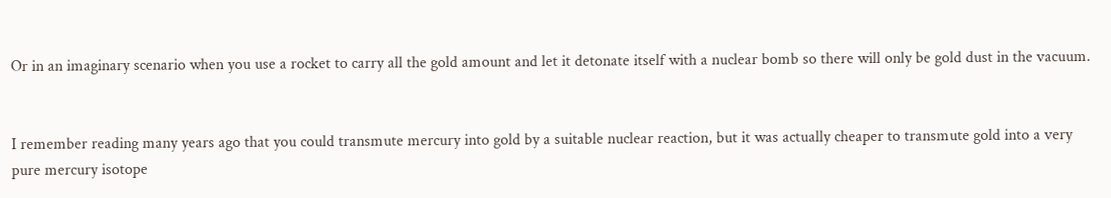Or in an imaginary scenario when you use a rocket to carry all the gold amount and let it detonate itself with a nuclear bomb so there will only be gold dust in the vacuum.


I remember reading many years ago that you could transmute mercury into gold by a suitable nuclear reaction, but it was actually cheaper to transmute gold into a very pure mercury isotope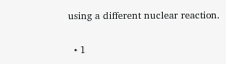using a different nuclear reaction.

  • 1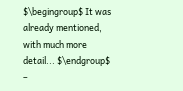$\begingroup$ It was already mentioned, with much more detail... $\endgroup$ –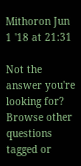Mithoron Jun 1 '18 at 21:31

Not the answer you're looking for? Browse other questions tagged or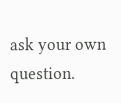ask your own question.